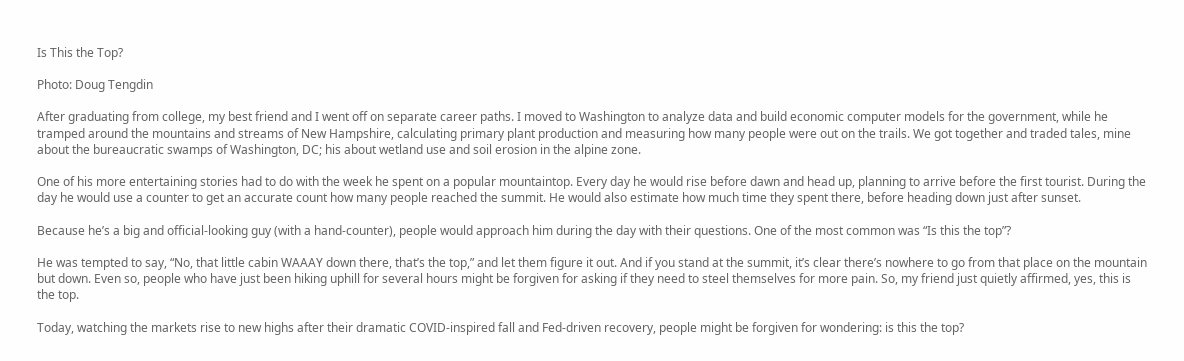Is This the Top?

Photo: Doug Tengdin

After graduating from college, my best friend and I went off on separate career paths. I moved to Washington to analyze data and build economic computer models for the government, while he tramped around the mountains and streams of New Hampshire, calculating primary plant production and measuring how many people were out on the trails. We got together and traded tales, mine about the bureaucratic swamps of Washington, DC; his about wetland use and soil erosion in the alpine zone.

One of his more entertaining stories had to do with the week he spent on a popular mountaintop. Every day he would rise before dawn and head up, planning to arrive before the first tourist. During the day he would use a counter to get an accurate count how many people reached the summit. He would also estimate how much time they spent there, before heading down just after sunset.

Because he’s a big and official-looking guy (with a hand-counter), people would approach him during the day with their questions. One of the most common was “Is this the top”?

He was tempted to say, “No, that little cabin WAAAY down there, that’s the top,” and let them figure it out. And if you stand at the summit, it’s clear there’s nowhere to go from that place on the mountain but down. Even so, people who have just been hiking uphill for several hours might be forgiven for asking if they need to steel themselves for more pain. So, my friend just quietly affirmed, yes, this is the top.

Today, watching the markets rise to new highs after their dramatic COVID-inspired fall and Fed-driven recovery, people might be forgiven for wondering: is this the top?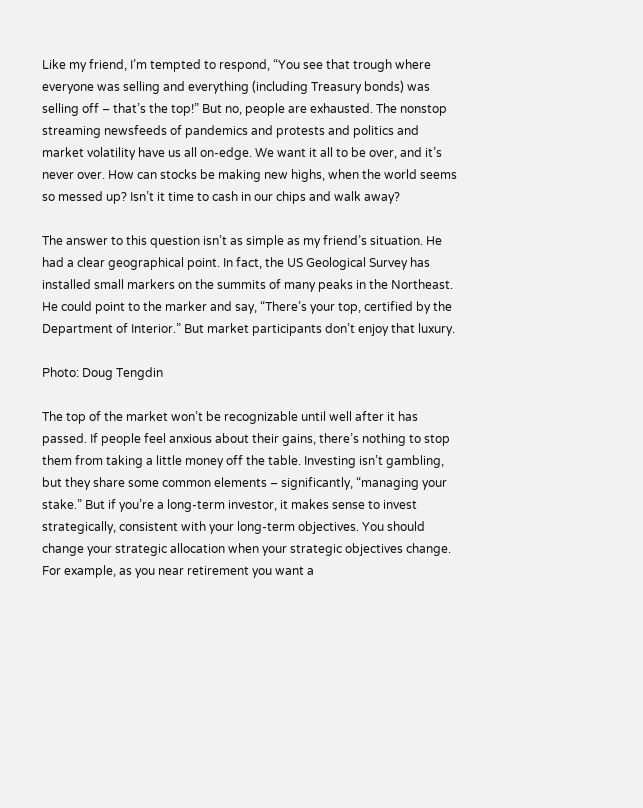Like my friend, I’m tempted to respond, “You see that trough where everyone was selling and everything (including Treasury bonds) was selling off – that’s the top!” But no, people are exhausted. The nonstop streaming newsfeeds of pandemics and protests and politics and market volatility have us all on-edge. We want it all to be over, and it’s never over. How can stocks be making new highs, when the world seems so messed up? Isn’t it time to cash in our chips and walk away?

The answer to this question isn’t as simple as my friend’s situation. He had a clear geographical point. In fact, the US Geological Survey has installed small markers on the summits of many peaks in the Northeast. He could point to the marker and say, “There’s your top, certified by the Department of Interior.” But market participants don’t enjoy that luxury.

Photo: Doug Tengdin

The top of the market won’t be recognizable until well after it has passed. If people feel anxious about their gains, there’s nothing to stop them from taking a little money off the table. Investing isn’t gambling, but they share some common elements – significantly, “managing your stake.” But if you’re a long-term investor, it makes sense to invest strategically, consistent with your long-term objectives. You should change your strategic allocation when your strategic objectives change. For example, as you near retirement you want a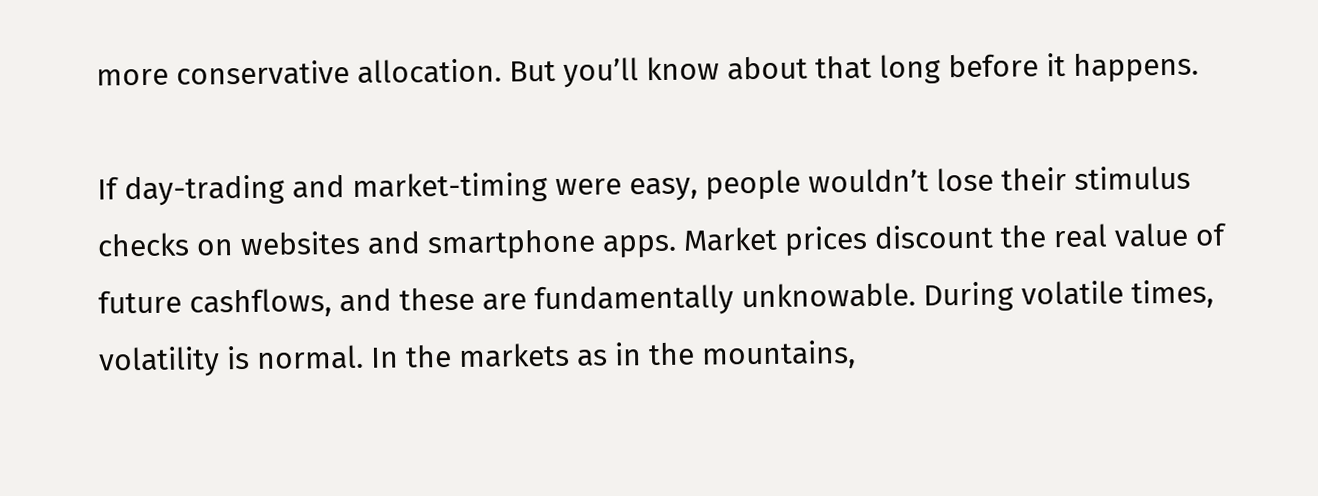more conservative allocation. But you’ll know about that long before it happens.

If day-trading and market-timing were easy, people wouldn’t lose their stimulus checks on websites and smartphone apps. Market prices discount the real value of future cashflows, and these are fundamentally unknowable. During volatile times, volatility is normal. In the markets as in the mountains,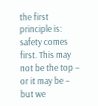the first principle is: safety comes first. This may not be the top – or it may be – but we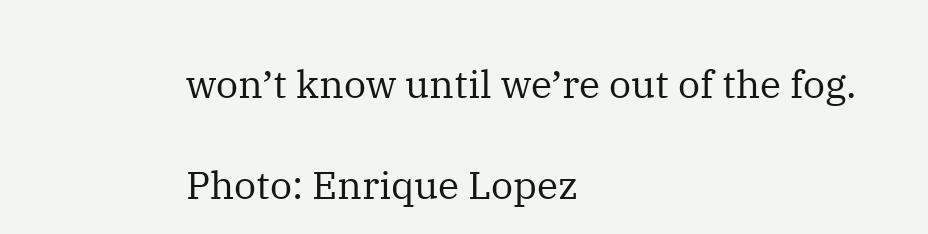won’t know until we’re out of the fog.

Photo: Enrique Lopez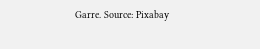Garre. Source: Pixabay